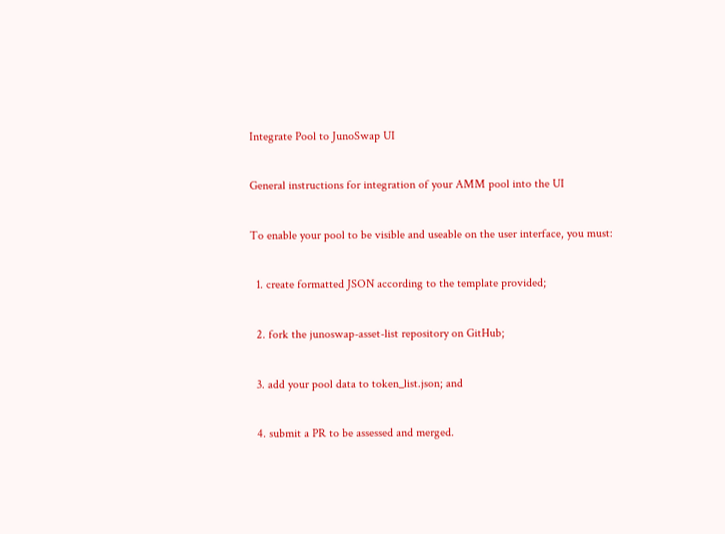Integrate Pool to JunoSwap UI

General instructions for integration of your AMM pool into the UI

To enable your pool to be visible and useable on the user interface, you must:

  1. create formatted JSON according to the template provided;

  2. fork the junoswap-asset-list repository on GitHub;

  3. add your pool data to token_list.json; and

  4. submit a PR to be assessed and merged.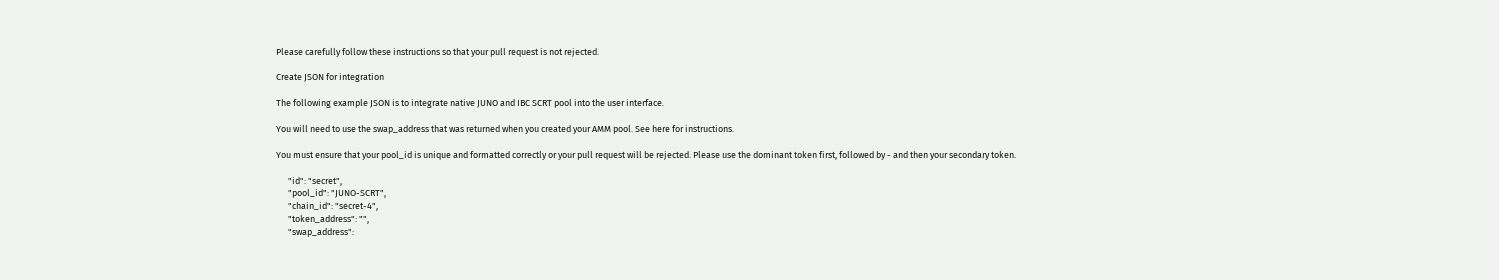Please carefully follow these instructions so that your pull request is not rejected.

Create JSON for integration

The following example JSON is to integrate native JUNO and IBC SCRT pool into the user interface.

You will need to use the swap_address that was returned when you created your AMM pool. See here for instructions.

You must ensure that your pool_id is unique and formatted correctly or your pull request will be rejected. Please use the dominant token first, followed by - and then your secondary token.

      "id": "secret",
      "pool_id": "JUNO-SCRT",
      "chain_id": "secret-4",
      "token_address": "",
      "swap_address":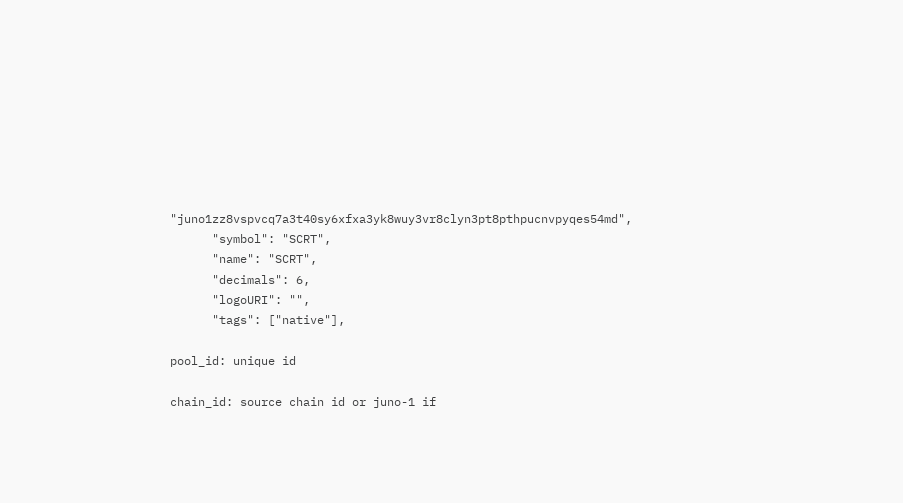"juno1zz8vspvcq7a3t40sy6xfxa3yk8wuy3vr8clyn3pt8pthpucnvpyqes54md",
      "symbol": "SCRT",
      "name": "SCRT",
      "decimals": 6,
      "logoURI": "",
      "tags": ["native"],

pool_id: unique id

chain_id: source chain id or juno-1 if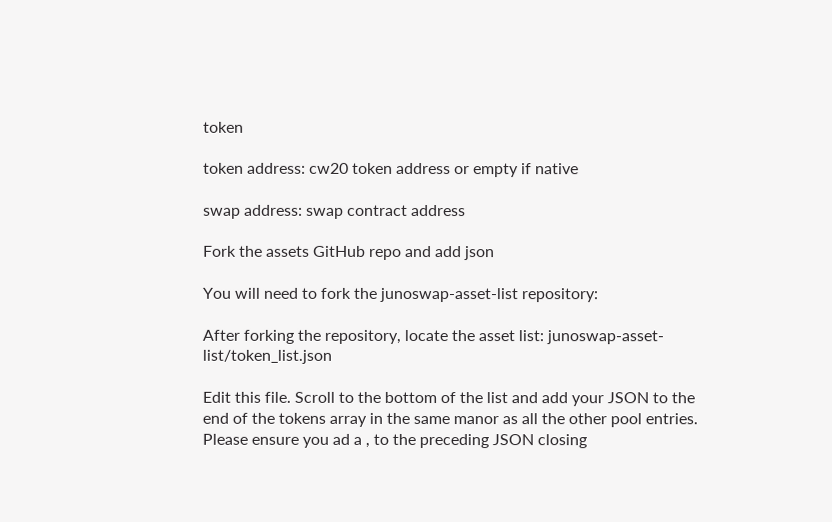token

token address: cw20 token address or empty if native

swap address: swap contract address

Fork the assets GitHub repo and add json

You will need to fork the junoswap-asset-list repository:

After forking the repository, locate the asset list: junoswap-asset-list/token_list.json

Edit this file. Scroll to the bottom of the list and add your JSON to the end of the tokens array in the same manor as all the other pool entries. Please ensure you ad a , to the preceding JSON closing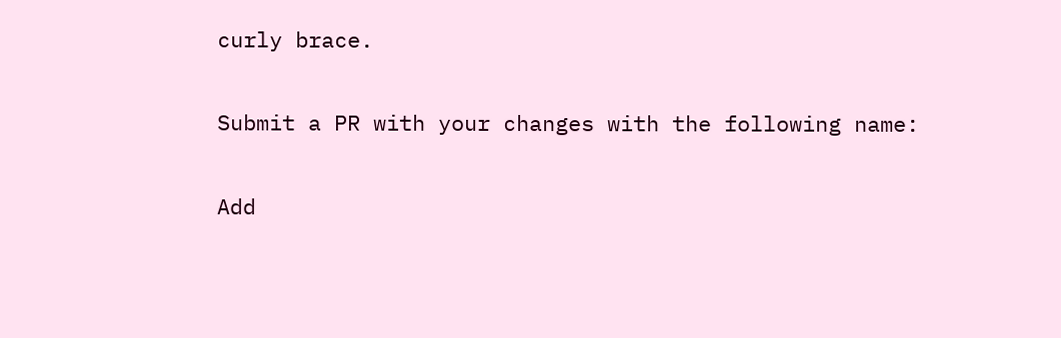curly brace.

Submit a PR with your changes with the following name:

Add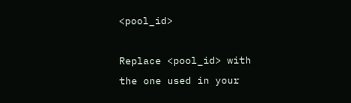<pool_id>

Replace <pool_id> with the one used in your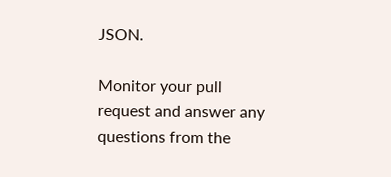JSON.

Monitor your pull request and answer any questions from the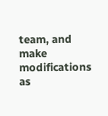team, and make modifications as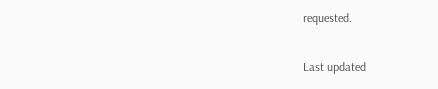requested.

Last updated